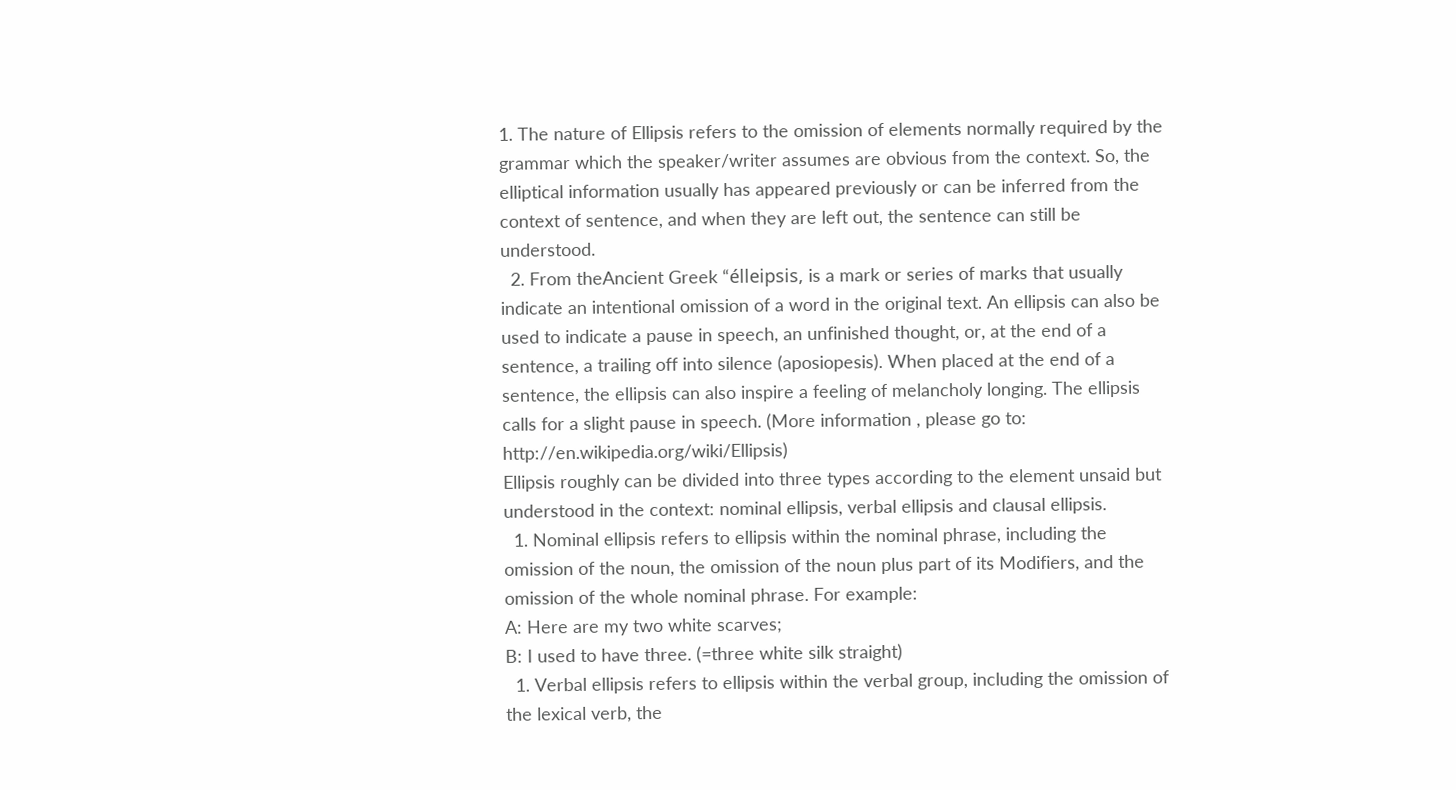1. The nature of Ellipsis refers to the omission of elements normally required by the grammar which the speaker/writer assumes are obvious from the context. So, the elliptical information usually has appeared previously or can be inferred from the context of sentence, and when they are left out, the sentence can still be understood.
  2. From theAncient Greek “élleipsis, is a mark or series of marks that usually indicate an intentional omission of a word in the original text. An ellipsis can also be used to indicate a pause in speech, an unfinished thought, or, at the end of a sentence, a trailing off into silence (aposiopesis). When placed at the end of a sentence, the ellipsis can also inspire a feeling of melancholy longing. The ellipsis calls for a slight pause in speech. (More information , please go to: http://en.wikipedia.org/wiki/Ellipsis)
Ellipsis roughly can be divided into three types according to the element unsaid but understood in the context: nominal ellipsis, verbal ellipsis and clausal ellipsis.
  1. Nominal ellipsis refers to ellipsis within the nominal phrase, including the omission of the noun, the omission of the noun plus part of its Modifiers, and the omission of the whole nominal phrase. For example:
A: Here are my two white scarves;
B: I used to have three. (=three white silk straight)
  1. Verbal ellipsis refers to ellipsis within the verbal group, including the omission of the lexical verb, the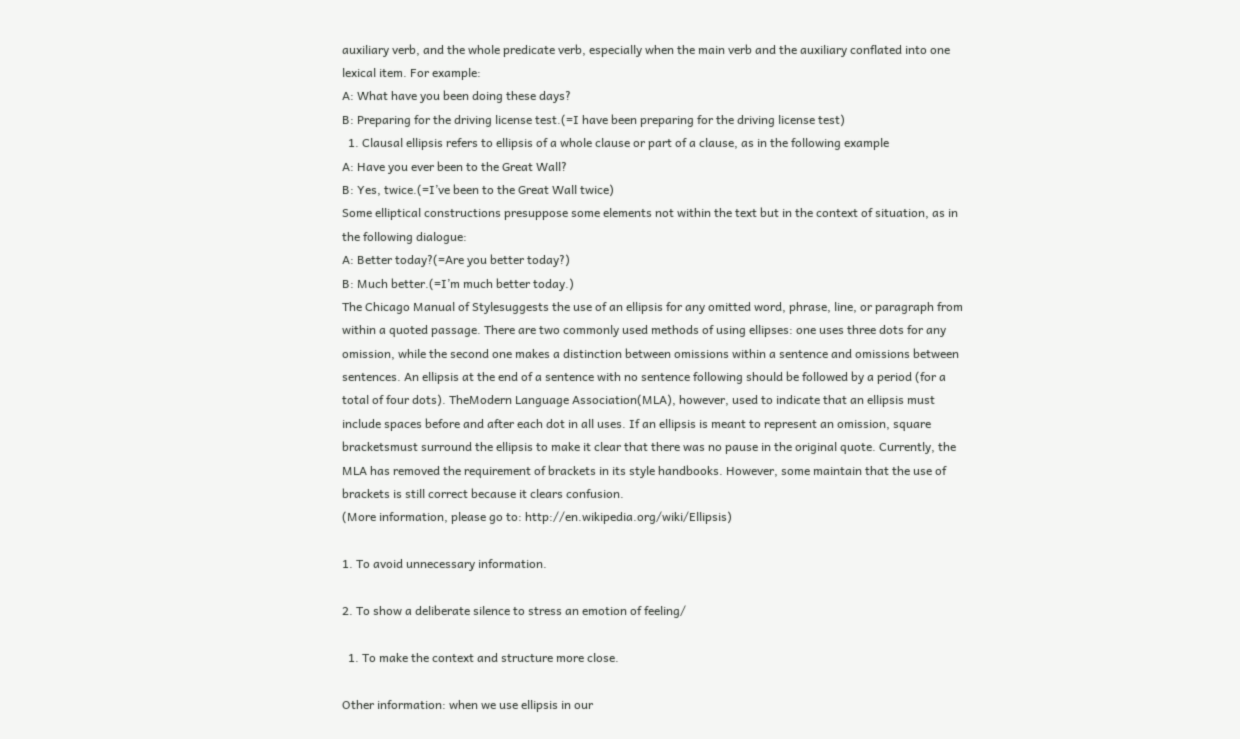auxiliary verb, and the whole predicate verb, especially when the main verb and the auxiliary conflated into one lexical item. For example:
A: What have you been doing these days?
B: Preparing for the driving license test.(=I have been preparing for the driving license test)
  1. Clausal ellipsis refers to ellipsis of a whole clause or part of a clause, as in the following example
A: Have you ever been to the Great Wall?
B: Yes, twice.(=I’ve been to the Great Wall twice)
Some elliptical constructions presuppose some elements not within the text but in the context of situation, as in the following dialogue:
A: Better today?(=Are you better today?)
B: Much better.(=I’m much better today.)
The Chicago Manual of Stylesuggests the use of an ellipsis for any omitted word, phrase, line, or paragraph from within a quoted passage. There are two commonly used methods of using ellipses: one uses three dots for any omission, while the second one makes a distinction between omissions within a sentence and omissions between sentences. An ellipsis at the end of a sentence with no sentence following should be followed by a period (for a total of four dots). TheModern Language Association(MLA), however, used to indicate that an ellipsis must include spaces before and after each dot in all uses. If an ellipsis is meant to represent an omission, square bracketsmust surround the ellipsis to make it clear that there was no pause in the original quote. Currently, the MLA has removed the requirement of brackets in its style handbooks. However, some maintain that the use of brackets is still correct because it clears confusion.
(More information, please go to: http://en.wikipedia.org/wiki/Ellipsis)

1. To avoid unnecessary information.

2. To show a deliberate silence to stress an emotion of feeling/

  1. To make the context and structure more close.

Other information: when we use ellipsis in our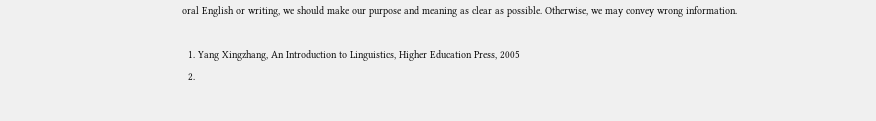oral English or writing, we should make our purpose and meaning as clear as possible. Otherwise, we may convey wrong information.

  1. Yang Xingzhang, An Introduction to Linguistics, Higher Education Press, 2005
  2.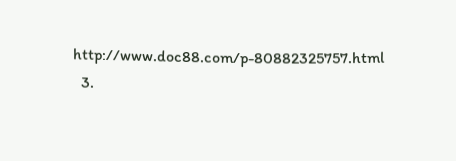http://www.doc88.com/p-80882325757.html
  3.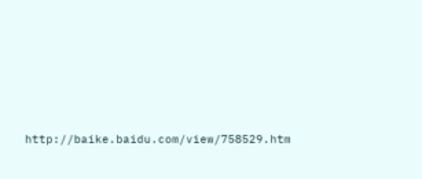http://baike.baidu.com/view/758529.htm